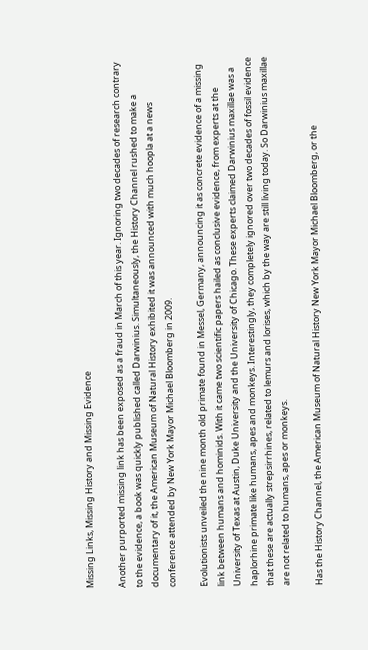Missing Links, Missing History and Missing Evidence

Another purported missing link has been exposed as a fraud in March of this year. Ignoring two decades of research contrary to the evidence, a book was quickly published called Darwinius. Simultaneously, the History Channel rushed to make a documentary of it, the American Museum of Natural History exhibited it was announced with much hoopla at a news conference attended by New York Mayor Michael Bloomberg in 2009.

Evolutionists unveiled the nine month old primate found in Messel, Germany, announcing it as concrete evidence of a missing link between humans and hominids. With it came two scientific papers hailed as conclusive evidence, from experts at the University of Texas at Austin, Duke University and the University of Chicago. These experts claimed Darwinius maxillae was a haplorhine primate like humans, apes and monkeys. Interestingly, they completely ignored over two decades of fossil evidence that these are actually strepsirrhines, related to lemurs and lorises, which by the way are still living today. So Darwinius maxillae are not related to humans, apes or monkeys.

Has the History Channel, the American Museum of Natural History New York Mayor Michael Bloomberg, or the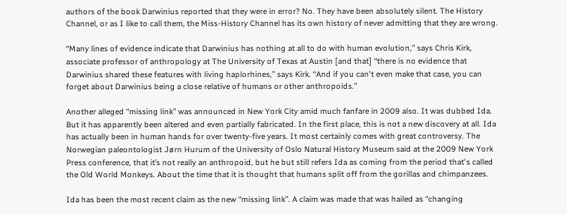authors of the book Darwinius reported that they were in error? No. They have been absolutely silent. The History Channel, or as I like to call them, the Miss-History Channel has its own history of never admitting that they are wrong.

“Many lines of evidence indicate that Darwinius has nothing at all to do with human evolution,” says Chris Kirk, associate professor of anthropology at The University of Texas at Austin [and that] “there is no evidence that Darwinius shared these features with living haplorhines,” says Kirk. “And if you can't even make that case, you can forget about Darwinius being a close relative of humans or other anthropoids.”

Another alleged “missing link” was announced in New York City amid much fanfare in 2009 also. It was dubbed Ida. But it has apparently been altered and even partially fabricated. In the first place, this is not a new discovery at all. Ida has actually been in human hands for over twenty-five years. It most certainly comes with great controversy. The Norwegian paleontologist Jørn Hurum of the University of Oslo Natural History Museum said at the 2009 New York Press conference, that it’s not really an anthropoid, but he but still refers Ida as coming from the period that's called the Old World Monkeys. About the time that it is thought that humans split off from the gorillas and chimpanzees.

Ida has been the most recent claim as the new “missing link”. A claim was made that was hailed as “changing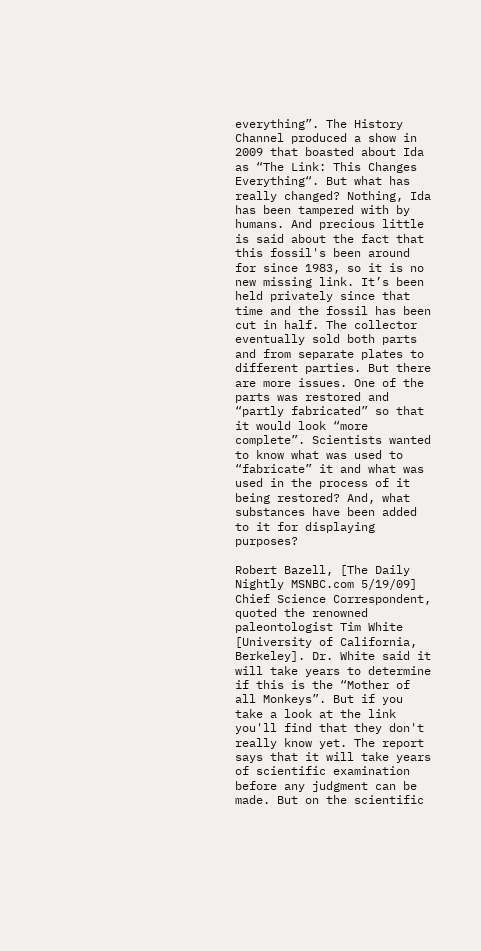everything”. The History Channel produced a show in 2009 that boasted about Ida as “The Link: This Changes Everything“. But what has really changed? Nothing, Ida has been tampered with by humans. And precious little is said about the fact that this fossil's been around for since 1983, so it is no new missing link. It’s been held privately since that time and the fossil has been cut in half. The collector eventually sold both parts and from separate plates to different parties. But there are more issues. One of the parts was restored and “partly fabricated” so that it would look “more complete”. Scientists wanted to know what was used to “fabricate” it and what was used in the process of it being restored? And, what substances have been added to it for displaying purposes?

Robert Bazell, [The Daily Nightly MSNBC.com 5/19/09] Chief Science Correspondent, quoted the renowned paleontologist Tim White [University of California, Berkeley]. Dr. White said it will take years to determine if this is the “Mother of all Monkeys”. But if you take a look at the link you'll find that they don't really know yet. The report says that it will take years of scientific examination before any judgment can be made. But on the scientific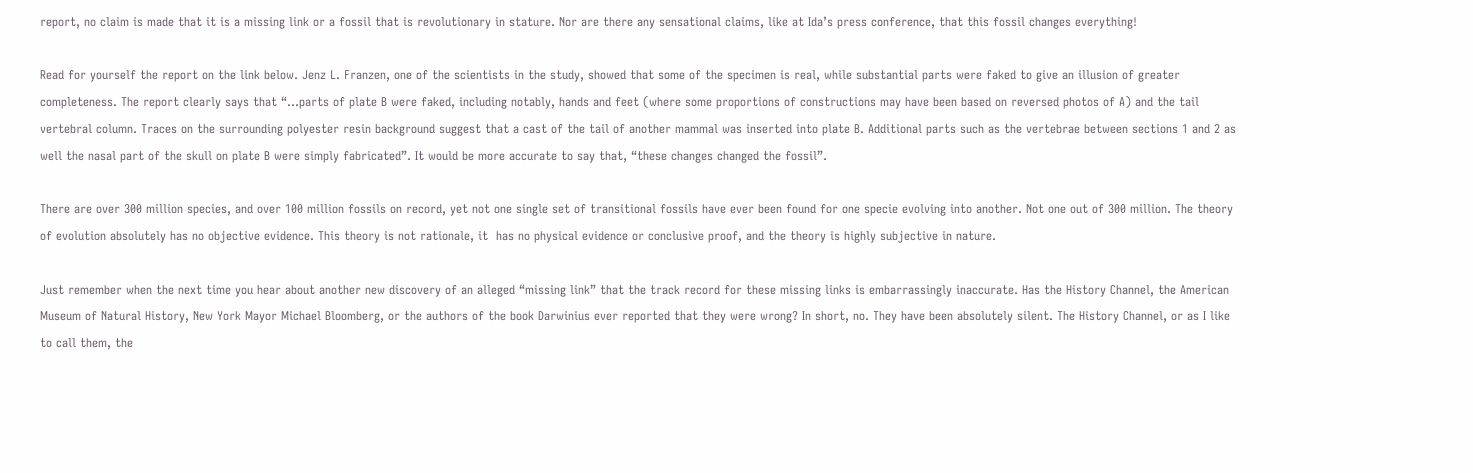report, no claim is made that it is a missing link or a fossil that is revolutionary in stature. Nor are there any sensational claims, like at Ida’s press conference, that this fossil changes everything!

Read for yourself the report on the link below. Jenz L. Franzen, one of the scientists in the study, showed that some of the specimen is real, while substantial parts were faked to give an illusion of greater completeness. The report clearly says that “…parts of plate B were faked, including notably, hands and feet (where some proportions of constructions may have been based on reversed photos of A) and the tail vertebral column. Traces on the surrounding polyester resin background suggest that a cast of the tail of another mammal was inserted into plate B. Additional parts such as the vertebrae between sections 1 and 2 as well the nasal part of the skull on plate B were simply fabricated”. It would be more accurate to say that, “these changes changed the fossil”.

There are over 300 million species, and over 100 million fossils on record, yet not one single set of transitional fossils have ever been found for one specie evolving into another. Not one out of 300 million. The theory of evolution absolutely has no objective evidence. This theory is not rationale, it  has no physical evidence or conclusive proof, and the theory is highly subjective in nature.

Just remember when the next time you hear about another new discovery of an alleged “missing link” that the track record for these missing links is embarrassingly inaccurate. Has the History Channel, the American Museum of Natural History, New York Mayor Michael Bloomberg, or the authors of the book Darwinius ever reported that they were wrong? In short, no. They have been absolutely silent. The History Channel, or as I like to call them, the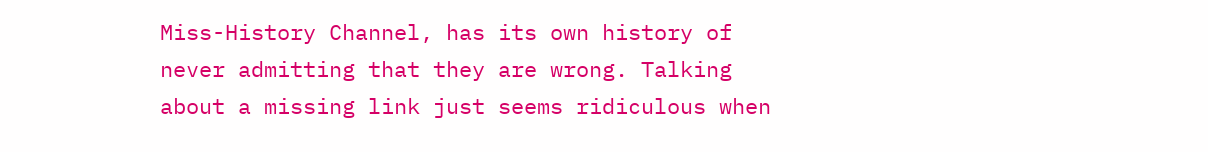Miss-History Channel, has its own history of never admitting that they are wrong. Talking about a missing link just seems ridiculous when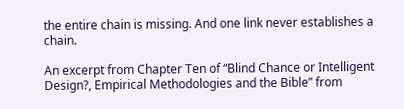the entire chain is missing. And one link never establishes a chain.

An excerpt from Chapter Ten of “Blind Chance or Intelligent Design?, Empirical Methodologies and the Bible” from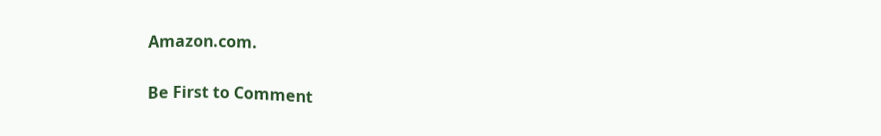Amazon.com.

Be First to Comment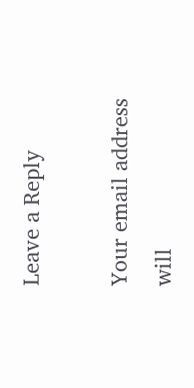Leave a Reply

Your email address will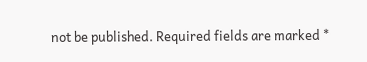not be published. Required fields are marked *